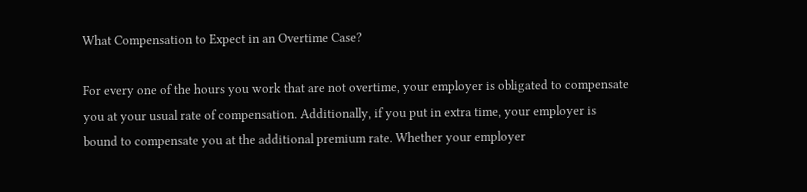What Compensation to Expect in an Overtime Case?

For every one of the hours you work that are not overtime, your employer is obligated to compensate you at your usual rate of compensation. Additionally, if you put in extra time, your employer is bound to compensate you at the additional premium rate. Whether your employer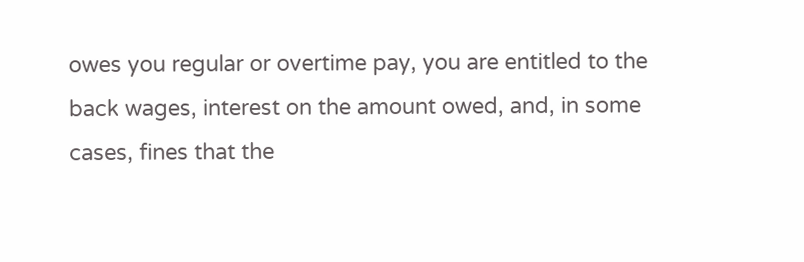owes you regular or overtime pay, you are entitled to the back wages, interest on the amount owed, and, in some cases, fines that the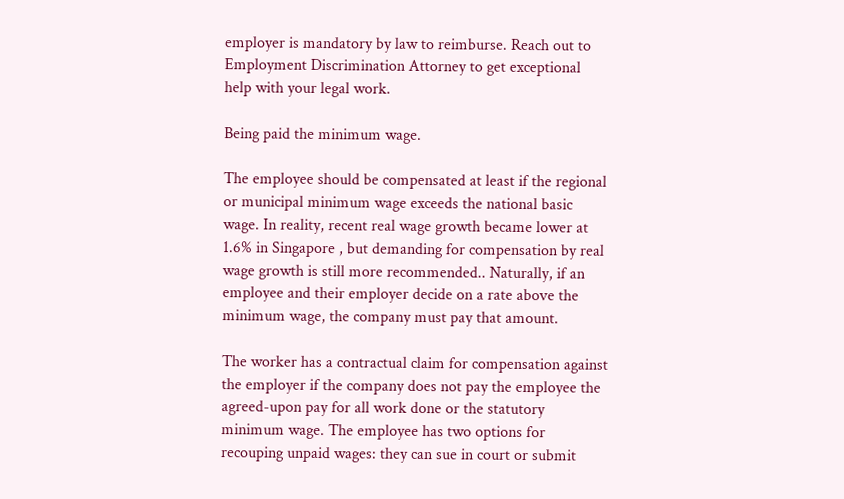employer is mandatory by law to reimburse. Reach out to Employment Discrimination Attorney to get exceptional help with your legal work.

Being paid the minimum wage.

The employee should be compensated at least if the regional or municipal minimum wage exceeds the national basic wage. In reality, recent real wage growth became lower at 1.6% in Singapore , but demanding for compensation by real wage growth is still more recommended.. Naturally, if an employee and their employer decide on a rate above the minimum wage, the company must pay that amount.

The worker has a contractual claim for compensation against the employer if the company does not pay the employee the agreed-upon pay for all work done or the statutory minimum wage. The employee has two options for recouping unpaid wages: they can sue in court or submit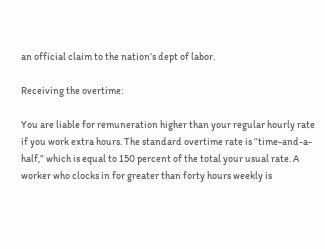an official claim to the nation’s dept of labor.

Receiving the overtime:

You are liable for remuneration higher than your regular hourly rate if you work extra hours. The standard overtime rate is “time-and-a-half,” which is equal to 150 percent of the total your usual rate. A worker who clocks in for greater than forty hours weekly is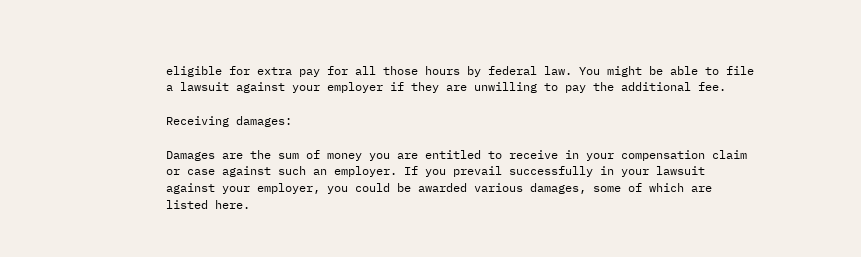eligible for extra pay for all those hours by federal law. You might be able to file a lawsuit against your employer if they are unwilling to pay the additional fee.

Receiving damages:

Damages are the sum of money you are entitled to receive in your compensation claim or case against such an employer. If you prevail successfully in your lawsuit against your employer, you could be awarded various damages, some of which are listed here.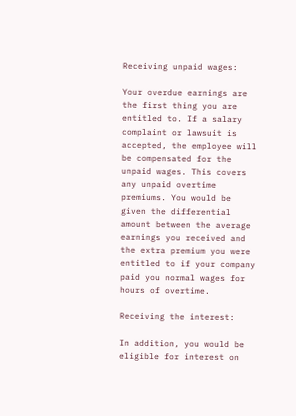Receiving unpaid wages:

Your overdue earnings are the first thing you are entitled to. If a salary complaint or lawsuit is accepted, the employee will be compensated for the unpaid wages. This covers any unpaid overtime premiums. You would be given the differential amount between the average earnings you received and the extra premium you were entitled to if your company paid you normal wages for hours of overtime.

Receiving the interest:

In addition, you would be eligible for interest on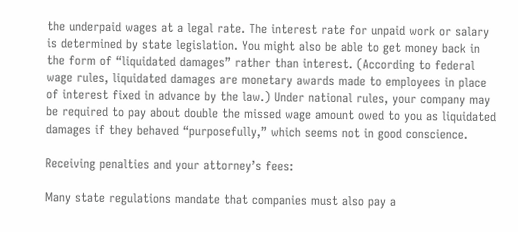the underpaid wages at a legal rate. The interest rate for unpaid work or salary is determined by state legislation. You might also be able to get money back in the form of “liquidated damages” rather than interest. (According to federal wage rules, liquidated damages are monetary awards made to employees in place of interest fixed in advance by the law.) Under national rules, your company may be required to pay about double the missed wage amount owed to you as liquidated damages if they behaved “purposefully,” which seems not in good conscience.

Receiving penalties and your attorney’s fees:

Many state regulations mandate that companies must also pay a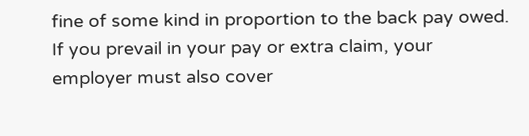fine of some kind in proportion to the back pay owed. If you prevail in your pay or extra claim, your employer must also cover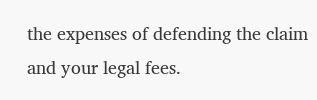the expenses of defending the claim and your legal fees.